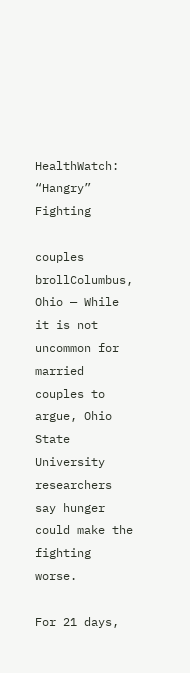HealthWatch: “Hangry” Fighting

couples brollColumbus, Ohio — While it is not  uncommon for married couples to argue, Ohio State University researchers say hunger could make the fighting worse.

For 21 days,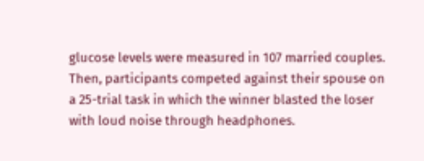glucose levels were measured in 107 married couples. Then, participants competed against their spouse on a 25-trial task in which the winner blasted the loser with loud noise through headphones.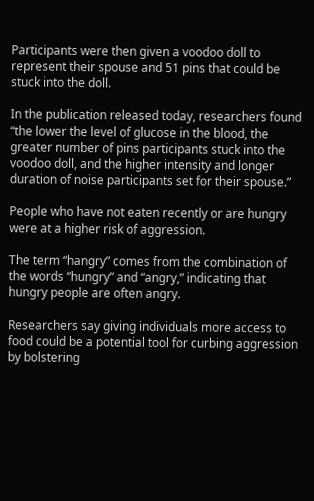Participants were then given a voodoo doll to represent their spouse and 51 pins that could be stuck into the doll.

In the publication released today, researchers found “the lower the level of glucose in the blood, the greater number of pins participants stuck into the voodoo doll, and the higher intensity and longer duration of noise participants set for their spouse.”

People who have not eaten recently or are hungry were at a higher risk of aggression.

The term “hangry” comes from the combination of the words “hungry” and “angry,” indicating that hungry people are often angry.

Researchers say giving individuals more access to food could be a potential tool for curbing aggression by bolstering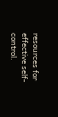resources for effective self-control.